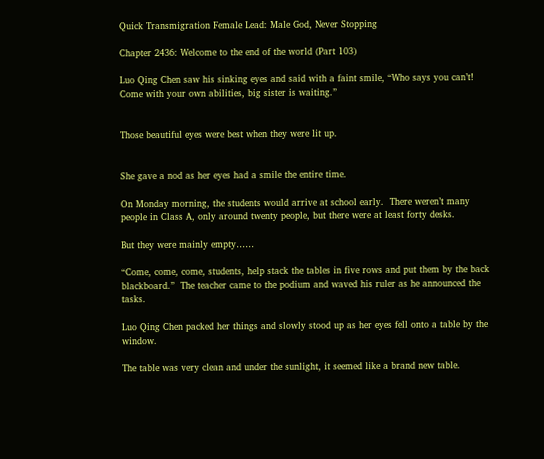Quick Transmigration Female Lead: Male God, Never Stopping

Chapter 2436: Welcome to the end of the world (Part 103)

Luo Qing Chen saw his sinking eyes and said with a faint smile, “Who says you can’t!  Come with your own abilities, big sister is waiting.”


Those beautiful eyes were best when they were lit up.


She gave a nod as her eyes had a smile the entire time.

On Monday morning, the students would arrive at school early.  There weren’t many people in Class A, only around twenty people, but there were at least forty desks.

But they were mainly empty……

“Come, come, come, students, help stack the tables in five rows and put them by the back blackboard.”  The teacher came to the podium and waved his ruler as he announced the tasks.

Luo Qing Chen packed her things and slowly stood up as her eyes fell onto a table by the window.

The table was very clean and under the sunlight, it seemed like a brand new table.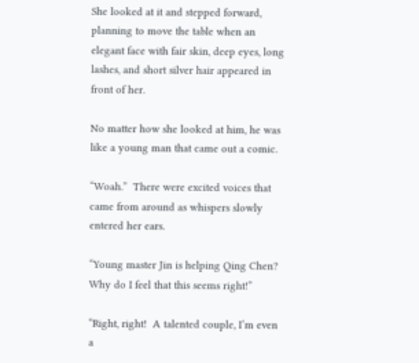She looked at it and stepped forward, planning to move the table when an elegant face with fair skin, deep eyes, long lashes, and short silver hair appeared in front of her.

No matter how she looked at him, he was like a young man that came out a comic.

“Woah.”  There were excited voices that came from around as whispers slowly entered her ears.

“Young master Jin is helping Qing Chen?  Why do I feel that this seems right!”

“Right, right!  A talented couple, I’m even a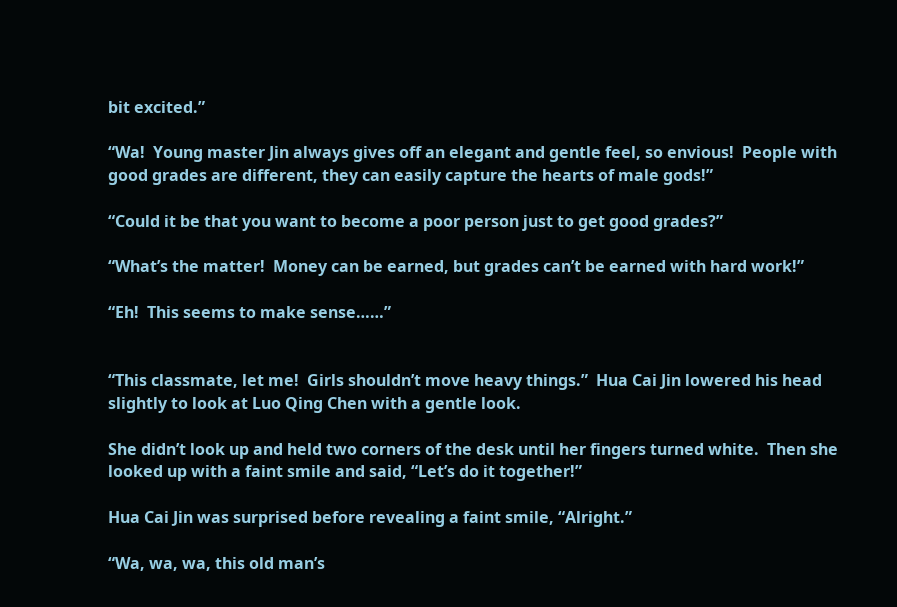bit excited.”

“Wa!  Young master Jin always gives off an elegant and gentle feel, so envious!  People with good grades are different, they can easily capture the hearts of male gods!”

“Could it be that you want to become a poor person just to get good grades?”

“What’s the matter!  Money can be earned, but grades can’t be earned with hard work!”

“Eh!  This seems to make sense……”


“This classmate, let me!  Girls shouldn’t move heavy things.”  Hua Cai Jin lowered his head slightly to look at Luo Qing Chen with a gentle look.

She didn’t look up and held two corners of the desk until her fingers turned white.  Then she looked up with a faint smile and said, “Let’s do it together!”

Hua Cai Jin was surprised before revealing a faint smile, “Alright.”

“Wa, wa, wa, this old man’s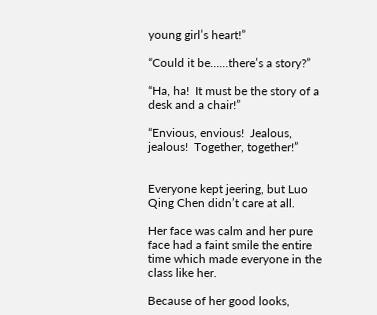young girl’s heart!”

“Could it be……there’s a story?”

“Ha, ha!  It must be the story of a desk and a chair!”

“Envious, envious!  Jealous, jealous!  Together, together!”


Everyone kept jeering, but Luo Qing Chen didn’t care at all.

Her face was calm and her pure face had a faint smile the entire time which made everyone in the class like her.

Because of her good looks,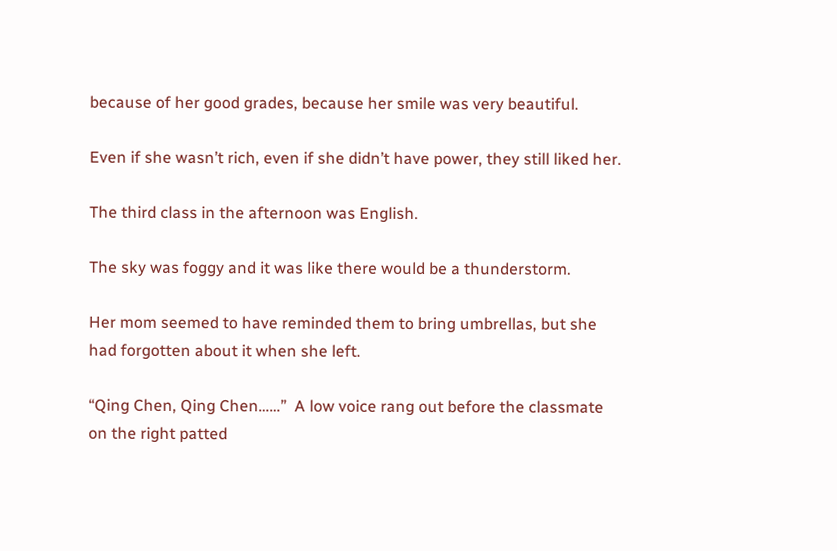because of her good grades, because her smile was very beautiful.

Even if she wasn’t rich, even if she didn’t have power, they still liked her.

The third class in the afternoon was English.

The sky was foggy and it was like there would be a thunderstorm.

Her mom seemed to have reminded them to bring umbrellas, but she had forgotten about it when she left.

“Qing Chen, Qing Chen……”  A low voice rang out before the classmate on the right patted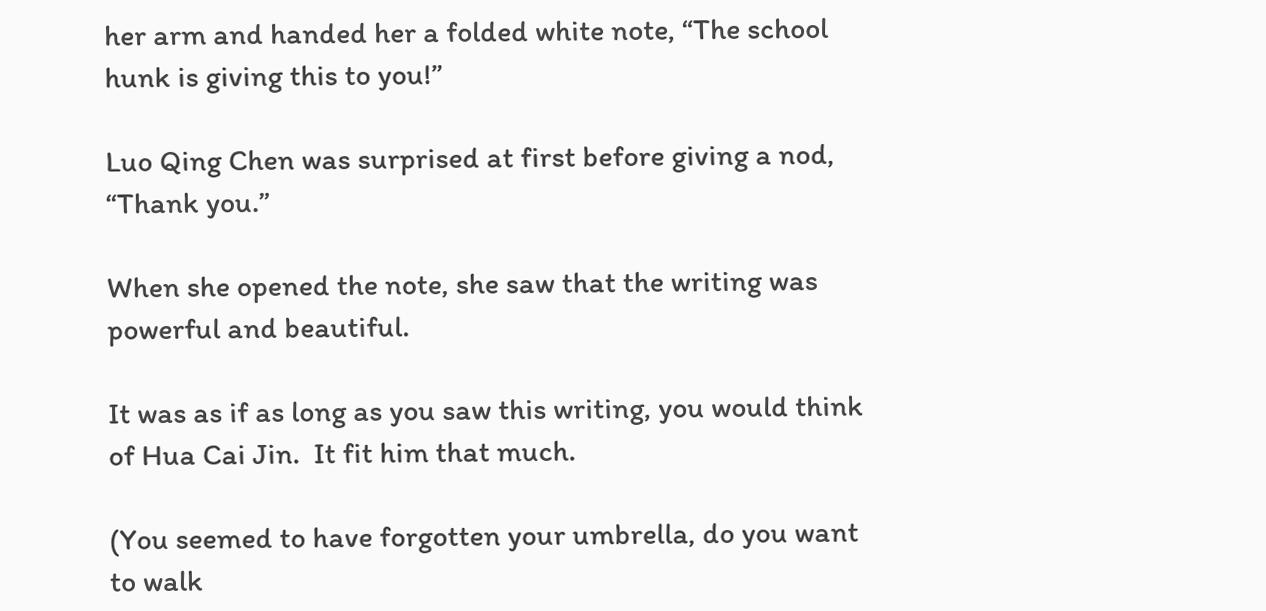her arm and handed her a folded white note, “The school hunk is giving this to you!”

Luo Qing Chen was surprised at first before giving a nod, “Thank you.”

When she opened the note, she saw that the writing was powerful and beautiful.

It was as if as long as you saw this writing, you would think of Hua Cai Jin.  It fit him that much.

(You seemed to have forgotten your umbrella, do you want to walk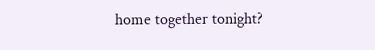home together tonight?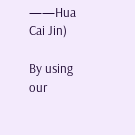——Hua Cai Jin)

By using our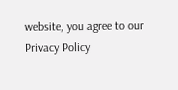website, you agree to our Privacy Policy